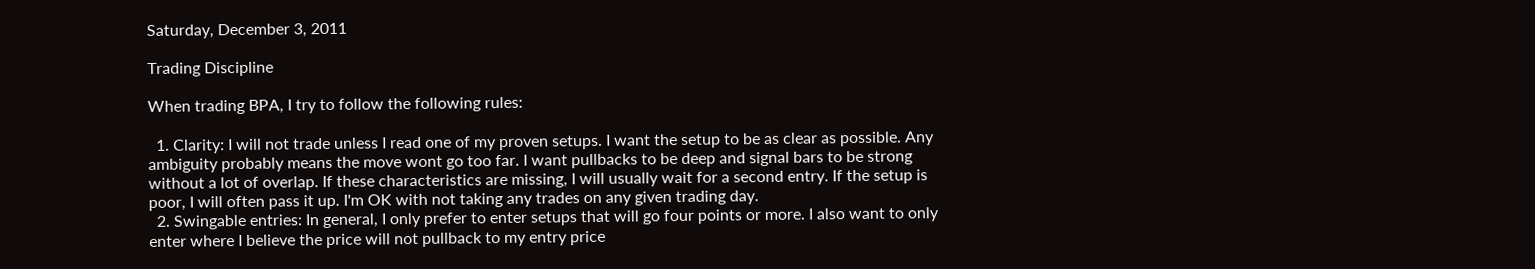Saturday, December 3, 2011

Trading Discipline

When trading BPA, I try to follow the following rules:

  1. Clarity: I will not trade unless I read one of my proven setups. I want the setup to be as clear as possible. Any ambiguity probably means the move wont go too far. I want pullbacks to be deep and signal bars to be strong without a lot of overlap. If these characteristics are missing, I will usually wait for a second entry. If the setup is poor, I will often pass it up. I'm OK with not taking any trades on any given trading day.
  2. Swingable entries: In general, I only prefer to enter setups that will go four points or more. I also want to only enter where I believe the price will not pullback to my entry price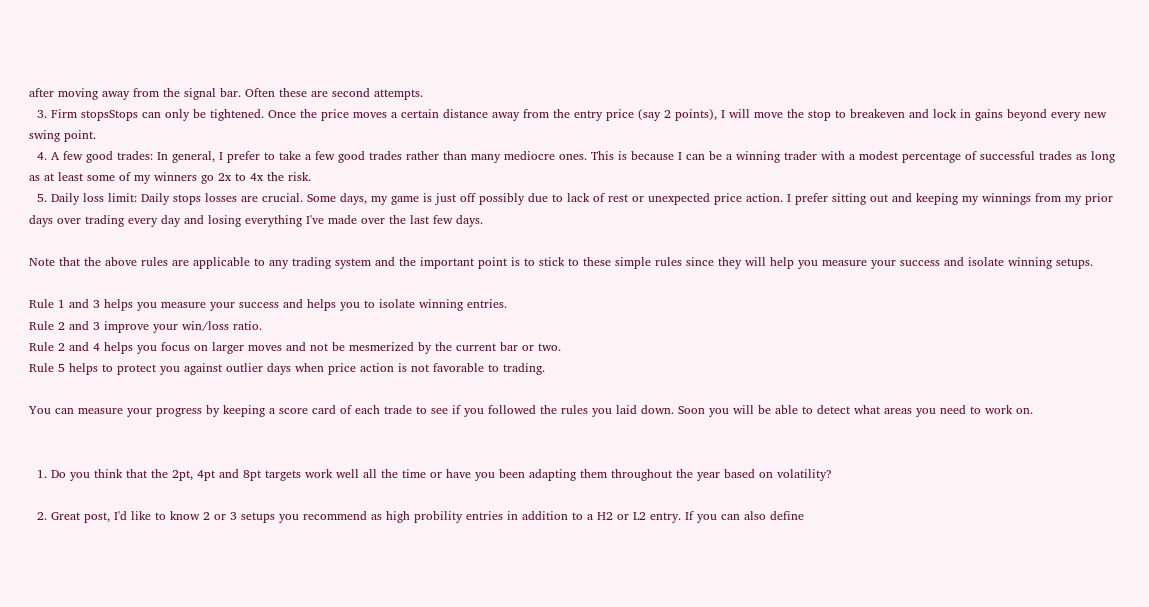after moving away from the signal bar. Often these are second attempts.
  3. Firm stopsStops can only be tightened. Once the price moves a certain distance away from the entry price (say 2 points), I will move the stop to breakeven and lock in gains beyond every new swing point.
  4. A few good trades: In general, I prefer to take a few good trades rather than many mediocre ones. This is because I can be a winning trader with a modest percentage of successful trades as long as at least some of my winners go 2x to 4x the risk.
  5. Daily loss limit: Daily stops losses are crucial. Some days, my game is just off possibly due to lack of rest or unexpected price action. I prefer sitting out and keeping my winnings from my prior days over trading every day and losing everything I've made over the last few days.

Note that the above rules are applicable to any trading system and the important point is to stick to these simple rules since they will help you measure your success and isolate winning setups.

Rule 1 and 3 helps you measure your success and helps you to isolate winning entries.
Rule 2 and 3 improve your win/loss ratio.
Rule 2 and 4 helps you focus on larger moves and not be mesmerized by the current bar or two.
Rule 5 helps to protect you against outlier days when price action is not favorable to trading.

You can measure your progress by keeping a score card of each trade to see if you followed the rules you laid down. Soon you will be able to detect what areas you need to work on.


  1. Do you think that the 2pt, 4pt and 8pt targets work well all the time or have you been adapting them throughout the year based on volatility?

  2. Great post, I'd like to know 2 or 3 setups you recommend as high probility entries in addition to a H2 or L2 entry. If you can also define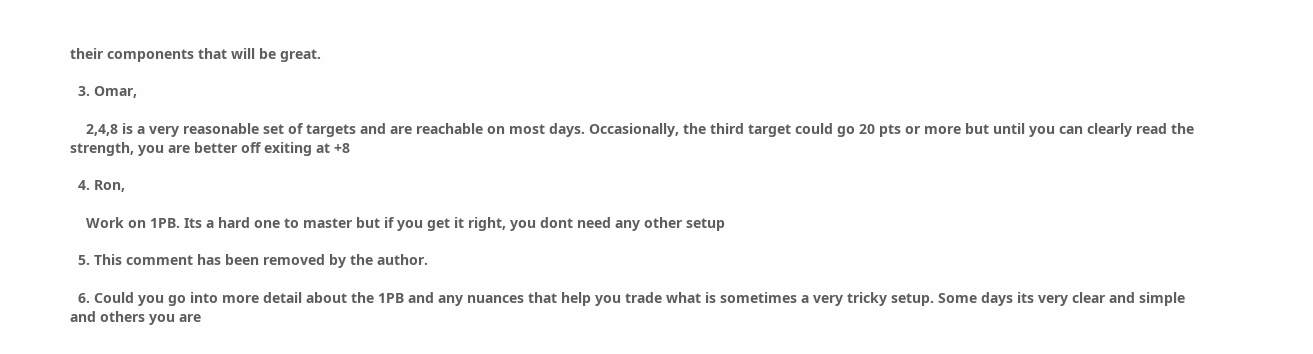their components that will be great.

  3. Omar,

    2,4,8 is a very reasonable set of targets and are reachable on most days. Occasionally, the third target could go 20 pts or more but until you can clearly read the strength, you are better off exiting at +8

  4. Ron,

    Work on 1PB. Its a hard one to master but if you get it right, you dont need any other setup

  5. This comment has been removed by the author.

  6. Could you go into more detail about the 1PB and any nuances that help you trade what is sometimes a very tricky setup. Some days its very clear and simple and others you are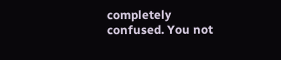completely confused. You not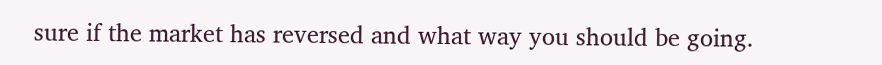sure if the market has reversed and what way you should be going.